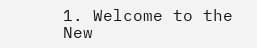1. Welcome to the New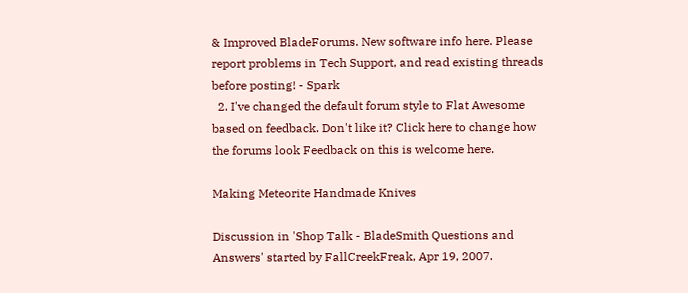& Improved BladeForums. New software info here. Please report problems in Tech Support, and read existing threads before posting! - Spark
  2. I've changed the default forum style to Flat Awesome based on feedback. Don't like it? Click here to change how the forums look Feedback on this is welcome here.

Making Meteorite Handmade Knives

Discussion in 'Shop Talk - BladeSmith Questions and Answers' started by FallCreekFreak, Apr 19, 2007.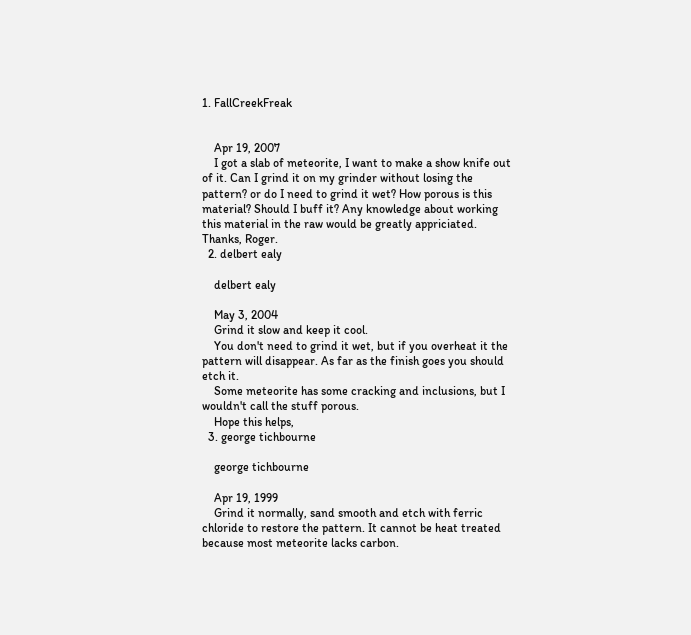1. FallCreekFreak


    Apr 19, 2007
    I got a slab of meteorite, I want to make a show knife out of it. Can I grind it on my grinder without losing the pattern? or do I need to grind it wet? How porous is this material? Should I buff it? Any knowledge about working this material in the raw would be greatly appriciated. Thanks, Roger.
  2. delbert ealy

    delbert ealy

    May 3, 2004
    Grind it slow and keep it cool.
    You don't need to grind it wet, but if you overheat it the pattern will disappear. As far as the finish goes you should etch it.
    Some meteorite has some cracking and inclusions, but I wouldn't call the stuff porous.
    Hope this helps,
  3. george tichbourne

    george tichbourne

    Apr 19, 1999
    Grind it normally, sand smooth and etch with ferric chloride to restore the pattern. It cannot be heat treated because most meteorite lacks carbon.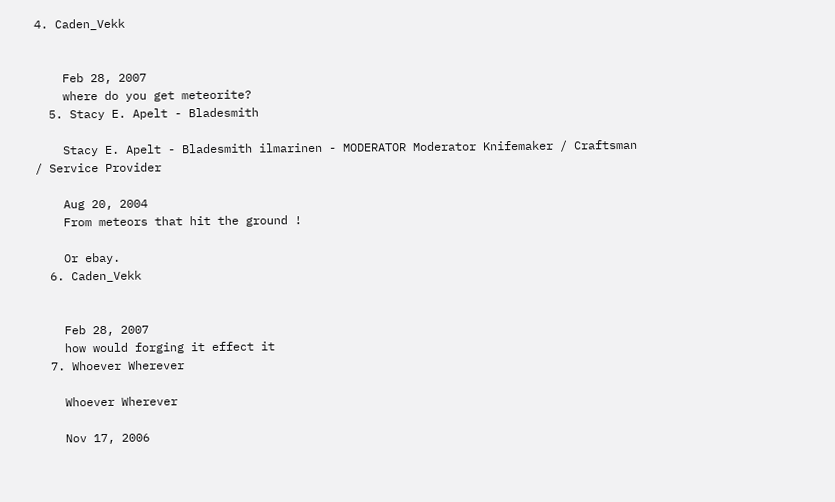4. Caden_Vekk


    Feb 28, 2007
    where do you get meteorite?
  5. Stacy E. Apelt - Bladesmith

    Stacy E. Apelt - Bladesmith ilmarinen - MODERATOR Moderator Knifemaker / Craftsman / Service Provider

    Aug 20, 2004
    From meteors that hit the ground !

    Or ebay.
  6. Caden_Vekk


    Feb 28, 2007
    how would forging it effect it
  7. Whoever Wherever

    Whoever Wherever

    Nov 17, 2006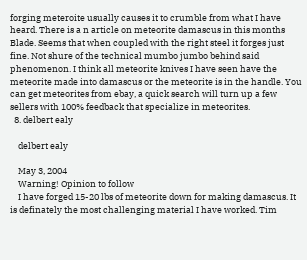forging meteroite usually causes it to crumble from what I have heard. There is a n article on meteorite damascus in this months Blade. Seems that when coupled with the right steel it forges just fine. Not shure of the technical mumbo jumbo behind said phenomenon. I think all meteorite knives I have seen have the meteorite made into damascus or the meteorite is in the handle. You can get meteorites from ebay, a quick search will turn up a few sellers with 100% feedback that specialize in meteorites.
  8. delbert ealy

    delbert ealy

    May 3, 2004
    Warning! Opinion to follow
    I have forged 15-20 lbs of meteorite down for making damascus. It is definately the most challenging material I have worked. Tim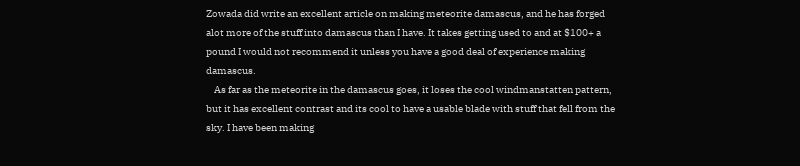Zowada did write an excellent article on making meteorite damascus, and he has forged alot more of the stuff into damascus than I have. It takes getting used to and at $100+ a pound I would not recommend it unless you have a good deal of experience making damascus.
    As far as the meteorite in the damascus goes, it loses the cool windmanstatten pattern, but it has excellent contrast and its cool to have a usable blade with stuff that fell from the sky. I have been making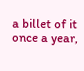a billet of it once a year,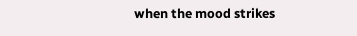when the mood strikes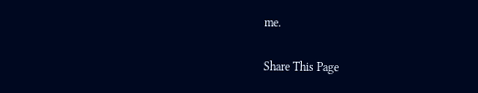me.

Share This Page